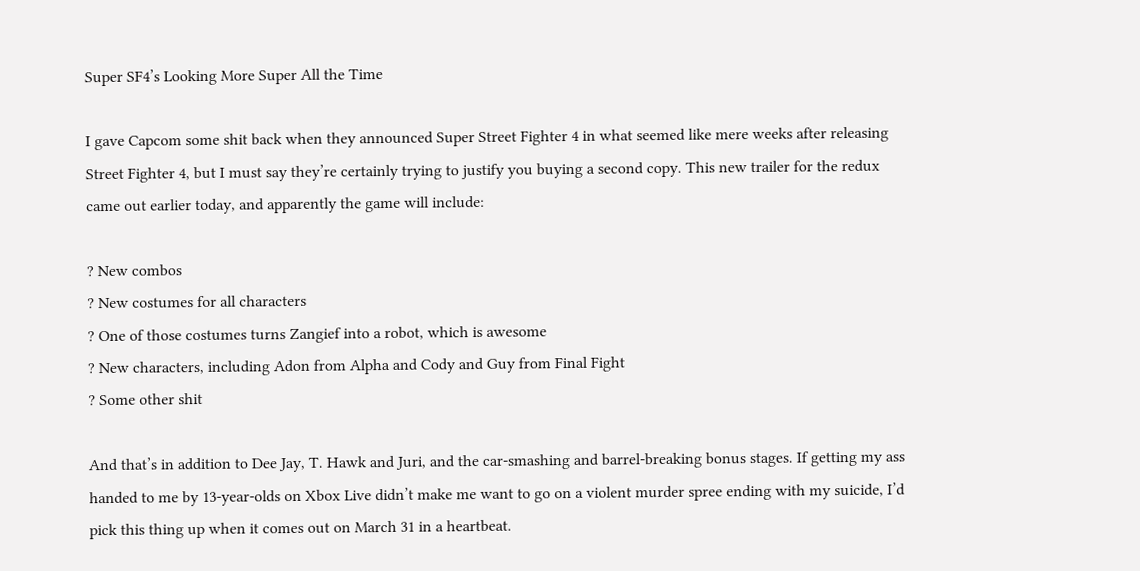Super SF4’s Looking More Super All the Time

I gave Capcom some shit back when they announced Super Street Fighter 4 in what seemed like mere weeks after releasing Street Fighter 4, but I must say they’re certainly trying to justify you buying a second copy. This new trailer for the redux came out earlier today, and apparently the game will include:

? New combos
? New costumes for all characters
? One of those costumes turns Zangief into a robot, which is awesome
? New characters, including Adon from Alpha and Cody and Guy from Final Fight
? Some other shit

And that’s in addition to Dee Jay, T. Hawk and Juri, and the car-smashing and barrel-breaking bonus stages. If getting my ass handed to me by 13-year-olds on Xbox Live didn’t make me want to go on a violent murder spree ending with my suicide, I’d pick this thing up when it comes out on March 31 in a heartbeat.